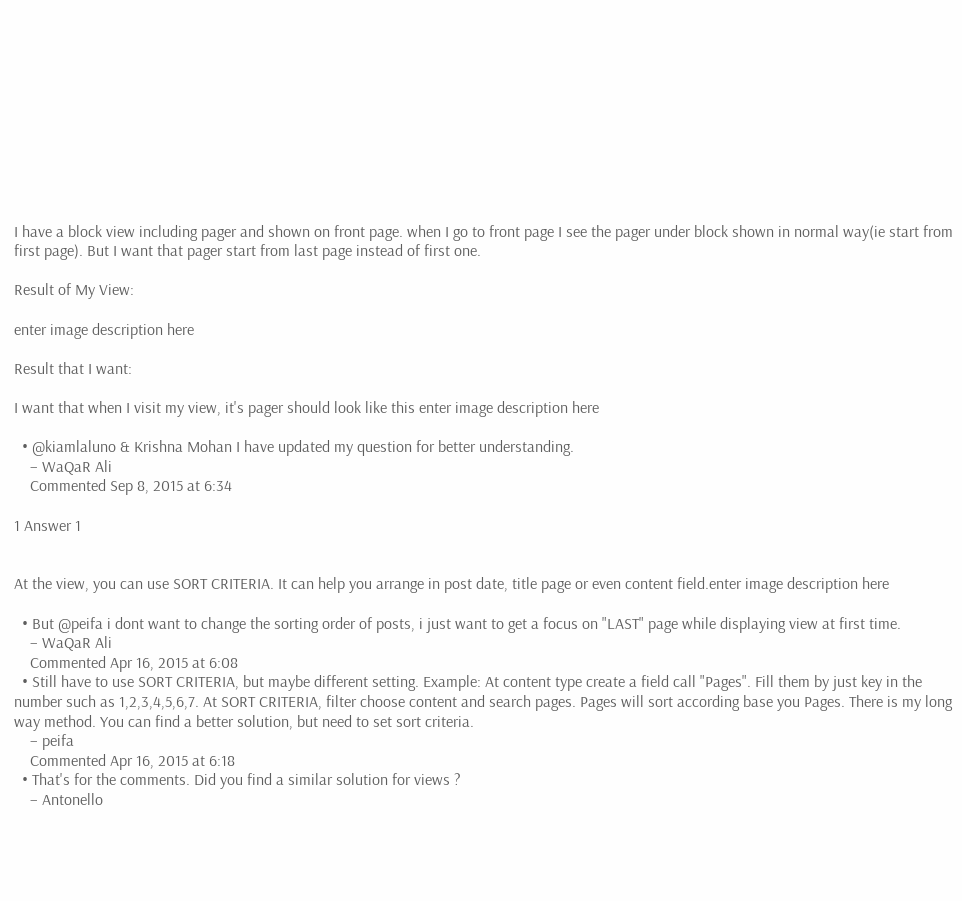I have a block view including pager and shown on front page. when I go to front page I see the pager under block shown in normal way(ie start from first page). But I want that pager start from last page instead of first one.

Result of My View:

enter image description here

Result that I want:

I want that when I visit my view, it's pager should look like this enter image description here

  • @kiamlaluno & Krishna Mohan I have updated my question for better understanding.
    – WaQaR Ali
    Commented Sep 8, 2015 at 6:34

1 Answer 1


At the view, you can use SORT CRITERIA. It can help you arrange in post date, title page or even content field.enter image description here

  • But @peifa i dont want to change the sorting order of posts, i just want to get a focus on "LAST" page while displaying view at first time.
    – WaQaR Ali
    Commented Apr 16, 2015 at 6:08
  • Still have to use SORT CRITERIA, but maybe different setting. Example: At content type create a field call "Pages". Fill them by just key in the number such as 1,2,3,4,5,6,7. At SORT CRITERIA, filter choose content and search pages. Pages will sort according base you Pages. There is my long way method. You can find a better solution, but need to set sort criteria.
    – peifa
    Commented Apr 16, 2015 at 6:18
  • That's for the comments. Did you find a similar solution for views ?
    – Antonello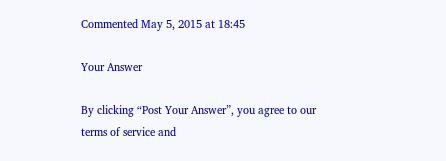Commented May 5, 2015 at 18:45

Your Answer

By clicking “Post Your Answer”, you agree to our terms of service and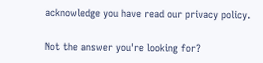acknowledge you have read our privacy policy.

Not the answer you're looking for?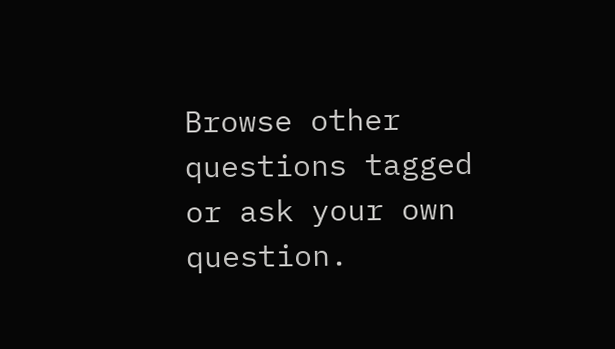Browse other questions tagged or ask your own question.